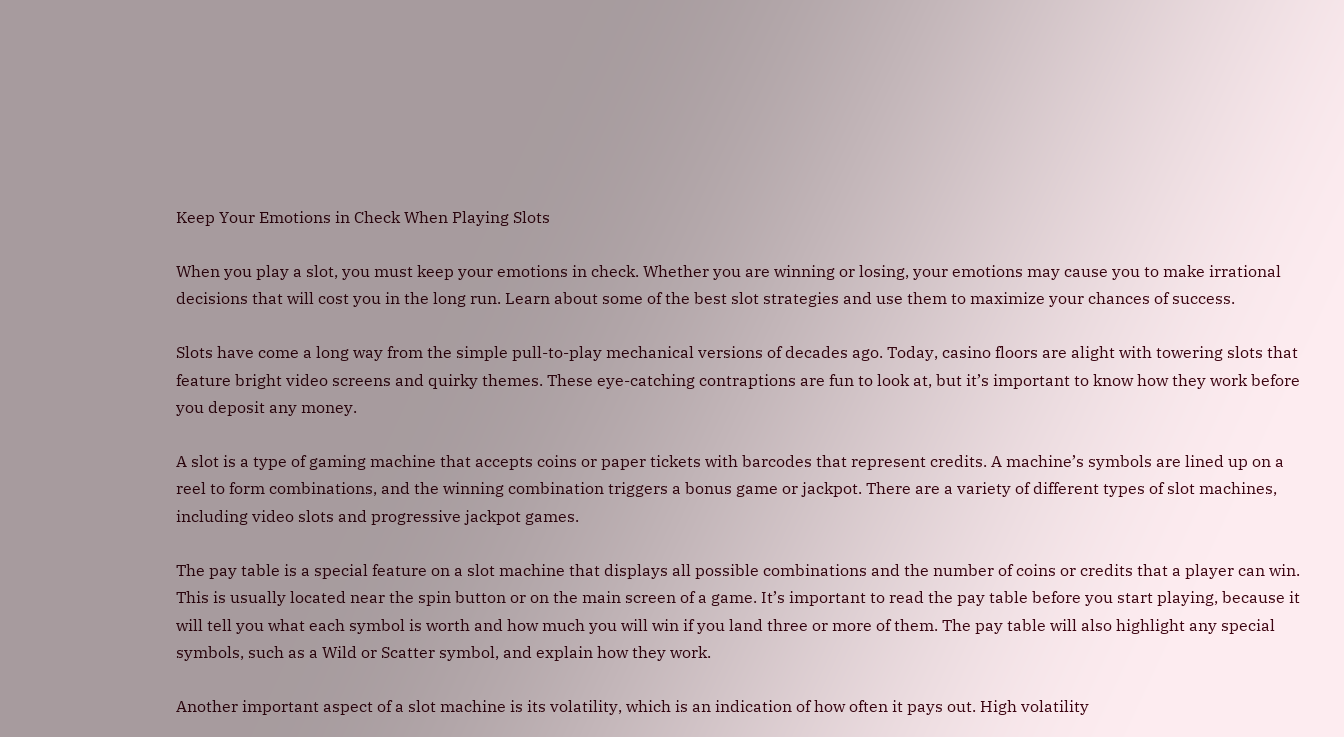Keep Your Emotions in Check When Playing Slots

When you play a slot, you must keep your emotions in check. Whether you are winning or losing, your emotions may cause you to make irrational decisions that will cost you in the long run. Learn about some of the best slot strategies and use them to maximize your chances of success.

Slots have come a long way from the simple pull-to-play mechanical versions of decades ago. Today, casino floors are alight with towering slots that feature bright video screens and quirky themes. These eye-catching contraptions are fun to look at, but it’s important to know how they work before you deposit any money.

A slot is a type of gaming machine that accepts coins or paper tickets with barcodes that represent credits. A machine’s symbols are lined up on a reel to form combinations, and the winning combination triggers a bonus game or jackpot. There are a variety of different types of slot machines, including video slots and progressive jackpot games.

The pay table is a special feature on a slot machine that displays all possible combinations and the number of coins or credits that a player can win. This is usually located near the spin button or on the main screen of a game. It’s important to read the pay table before you start playing, because it will tell you what each symbol is worth and how much you will win if you land three or more of them. The pay table will also highlight any special symbols, such as a Wild or Scatter symbol, and explain how they work.

Another important aspect of a slot machine is its volatility, which is an indication of how often it pays out. High volatility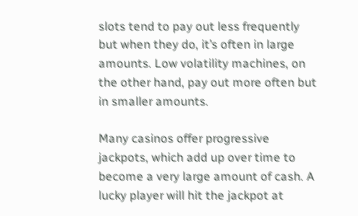slots tend to pay out less frequently but when they do, it’s often in large amounts. Low volatility machines, on the other hand, pay out more often but in smaller amounts.

Many casinos offer progressive jackpots, which add up over time to become a very large amount of cash. A lucky player will hit the jackpot at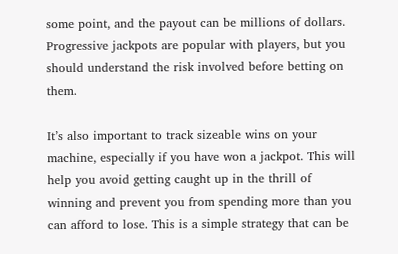some point, and the payout can be millions of dollars. Progressive jackpots are popular with players, but you should understand the risk involved before betting on them.

It’s also important to track sizeable wins on your machine, especially if you have won a jackpot. This will help you avoid getting caught up in the thrill of winning and prevent you from spending more than you can afford to lose. This is a simple strategy that can be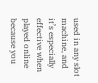used in any slot machine, and it’s especially effective when played online because you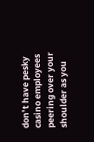don’t have pesky casino employees peering over your shoulder as you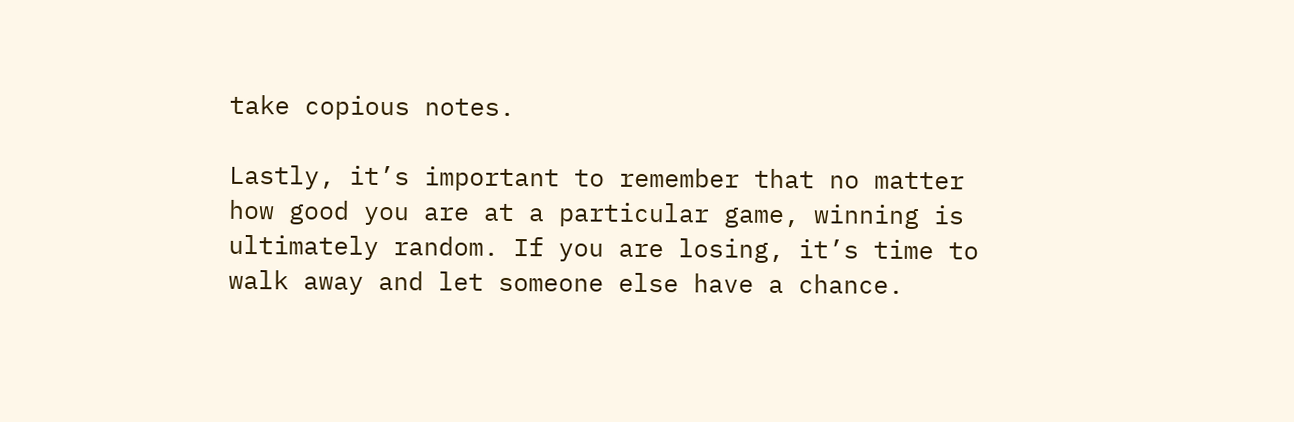take copious notes.

Lastly, it’s important to remember that no matter how good you are at a particular game, winning is ultimately random. If you are losing, it’s time to walk away and let someone else have a chance.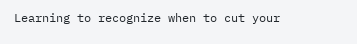Learning to recognize when to cut your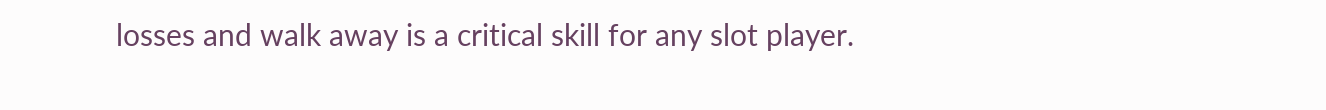losses and walk away is a critical skill for any slot player.